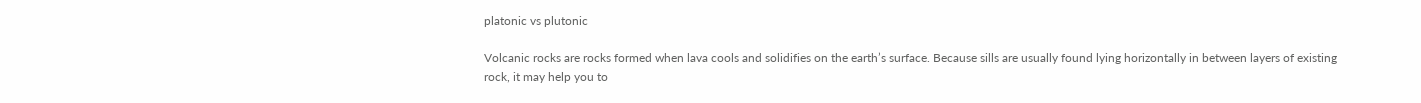platonic vs plutonic

Volcanic rocks are rocks formed when lava cools and solidifies on the earth’s surface. Because sills are usually found lying horizontally in between layers of existing rock, it may help you to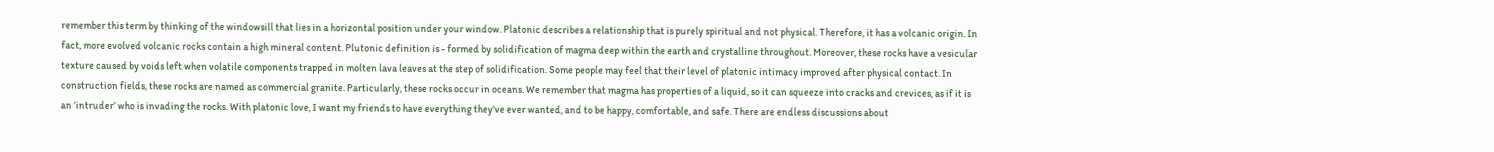remember this term by thinking of the windowsill that lies in a horizontal position under your window. Platonic describes a relationship that is purely spiritual and not physical. Therefore, it has a volcanic origin. In fact, more evolved volcanic rocks contain a high mineral content. Plutonic definition is - formed by solidification of magma deep within the earth and crystalline throughout. Moreover, these rocks have a vesicular texture caused by voids left when volatile components trapped in molten lava leaves at the step of solidification. Some people may feel that their level of platonic intimacy improved after physical contact. In construction fields, these rocks are named as commercial granite. Particularly, these rocks occur in oceans. We remember that magma has properties of a liquid, so it can squeeze into cracks and crevices, as if it is an ‘intruder’ who is invading the rocks. With platonic love, I want my friends to have everything they've ever wanted, and to be happy, comfortable, and safe. There are endless discussions about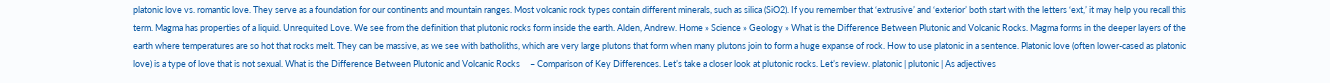platonic love vs. romantic love. They serve as a foundation for our continents and mountain ranges. Most volcanic rock types contain different minerals, such as silica (SiO2). If you remember that ‘extrusive’ and ‘exterior’ both start with the letters ‘ext,’ it may help you recall this term. Magma has properties of a liquid. Unrequited Love. We see from the definition that plutonic rocks form inside the earth. Alden, Andrew. Home » Science » Geology » What is the Difference Between Plutonic and Volcanic Rocks. Magma forms in the deeper layers of the earth where temperatures are so hot that rocks melt. They can be massive, as we see with batholiths, which are very large plutons that form when many plutons join to form a huge expanse of rock. How to use platonic in a sentence. Platonic love (often lower-cased as platonic love) is a type of love that is not sexual. What is the Difference Between Plutonic and Volcanic Rocks     – Comparison of Key Differences. Let’s take a closer look at plutonic rocks. Let’s review. platonic | plutonic | As adjectives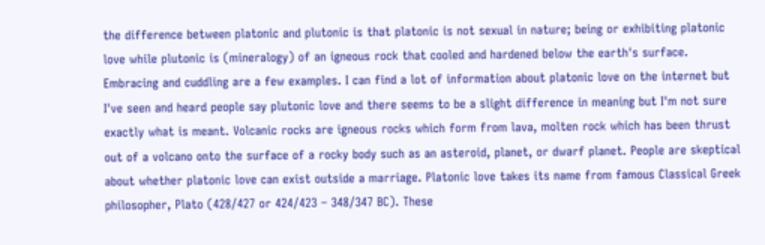the difference between platonic and plutonic is that platonic is not sexual in nature; being or exhibiting platonic love while plutonic is (mineralogy) of an igneous rock that cooled and hardened below the earth's surface. Embracing and cuddling are a few examples. I can find a lot of information about platonic love on the internet but I've seen and heard people say plutonic love and there seems to be a slight difference in meaning but I'm not sure exactly what is meant. Volcanic rocks are igneous rocks which form from lava, molten rock which has been thrust out of a volcano onto the surface of a rocky body such as an asteroid, planet, or dwarf planet. People are skeptical about whether platonic love can exist outside a marriage. Platonic love takes its name from famous Classical Greek philosopher, Plato (428/427 or 424/423 – 348/347 BC). These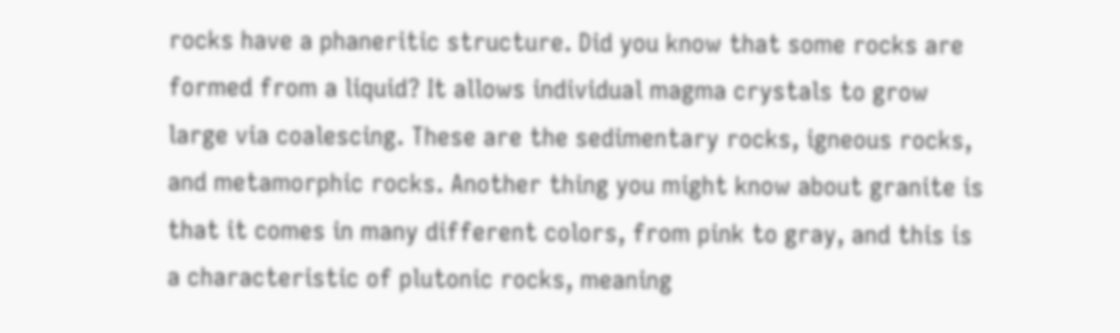rocks have a phaneritic structure. Did you know that some rocks are formed from a liquid? It allows individual magma crystals to grow large via coalescing. These are the sedimentary rocks, igneous rocks, and metamorphic rocks. Another thing you might know about granite is that it comes in many different colors, from pink to gray, and this is a characteristic of plutonic rocks, meaning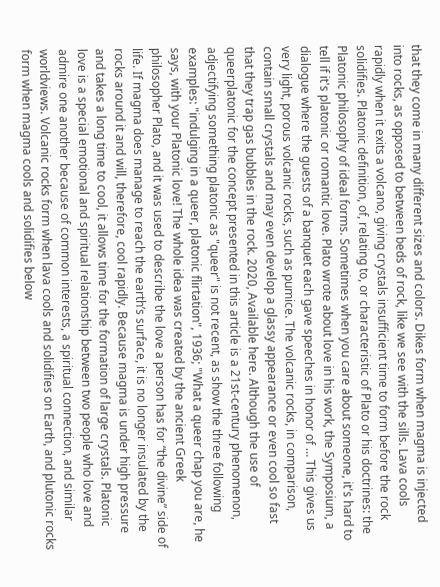that they come in many different sizes and colors. Dikes form when magma is injected into rocks, as opposed to between beds of rock, like we see with the sills. Lava cools rapidly when it exits a volcano, giving crystals insufficient time to form before the rock solidifies. Platonic definition, of, relating to, or characteristic of Plato or his doctrines: the Platonic philosophy of ideal forms. Sometimes when you care about someone, it's hard to tell if it's platonic or romantic love. Plato wrote about love in his work, the Symposium, a dialogue where the guests of a banquet each gave speeches in honor of … This gives us very light, porous volcanic rocks, such as pumice. The volcanic rocks, in comparison, contain small crystals and may even develop a glassy appearance or even cool so fast that they trap gas bubbles in the rock. 2020, Available here. Although the use of queerplatonic for the concept presented in this article is a 21st-century phenomenon, adjectifying something platonic as "queer" is not recent, as show the three following examples: "indulging in a queer, platonic flirtation", 1936; "What a queer chap you are, he says, with your Platonic love! The whole idea was created by the ancient Greek philosopher Plato, and it was used to describe the love a person has for “the divine” side of life. If magma does manage to reach the earth’s surface, it is no longer insulated by the rocks around it and will, therefore, cool rapidly. Because magma is under high pressure and takes a long time to cool, it allows time for the formation of large crystals. Platonic love is a special emotional and spiritual relationship between two people who love and admire one another because of common interests, a spiritual connection, and similar worldviews. Volcanic rocks form when lava cools and solidifies on Earth, and plutonic rocks form when magma cools and solidifies below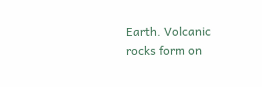Earth. Volcanic rocks form on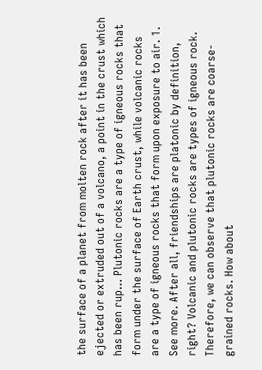the surface of a planet from molten rock after it has been ejected or extruded out of a volcano, a point in the crust which has been rup… Plutonic rocks are a type of igneous rocks that form under the surface of Earth crust, while volcanic rocks are a type of igneous rocks that form upon exposure to air. 1. See more. After all, friendships are platonic by definition, right? Volcanic and plutonic rocks are types of igneous rock. Therefore, we can observe that plutonic rocks are coarse-grained rocks. How about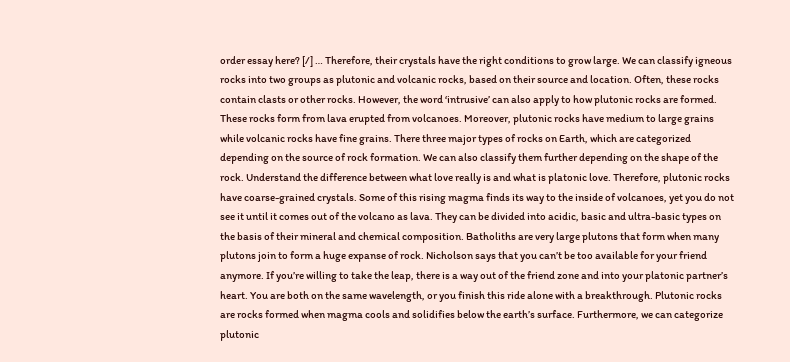order essay here? [/] … Therefore, their crystals have the right conditions to grow large. We can classify igneous rocks into two groups as plutonic and volcanic rocks, based on their source and location. Often, these rocks contain clasts or other rocks. However, the word ‘intrusive’ can also apply to how plutonic rocks are formed. These rocks form from lava erupted from volcanoes. Moreover, plutonic rocks have medium to large grains while volcanic rocks have fine grains. There three major types of rocks on Earth, which are categorized depending on the source of rock formation. We can also classify them further depending on the shape of the rock. Understand the difference between what love really is and what is platonic love. Therefore, plutonic rocks have coarse-grained crystals. Some of this rising magma finds its way to the inside of volcanoes, yet you do not see it until it comes out of the volcano as lava. They can be divided into acidic, basic and ultra-basic types on the basis of their mineral and chemical composition. Batholiths are very large plutons that form when many plutons join to form a huge expanse of rock. Nicholson says that you can’t be too available for your friend anymore. If you’re willing to take the leap, there is a way out of the friend zone and into your platonic partner’s heart. You are both on the same wavelength, or you finish this ride alone with a breakthrough. Plutonic rocks are rocks formed when magma cools and solidifies below the earth’s surface. Furthermore, we can categorize plutonic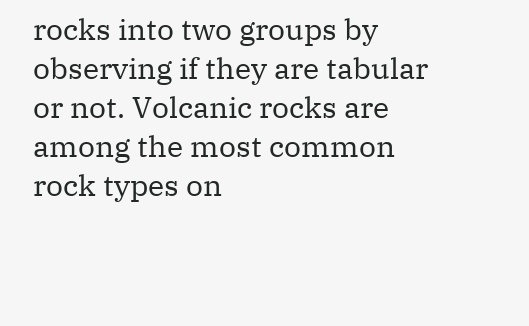rocks into two groups by observing if they are tabular or not. Volcanic rocks are among the most common rock types on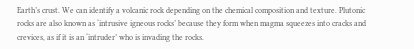Earth’s crust. We can identify a volcanic rock depending on the chemical composition and texture. Plutonic rocks are also known as ‘intrusive igneous rocks’ because they form when magma squeezes into cracks and crevices, as if it is an ‘intruder’ who is invading the rocks.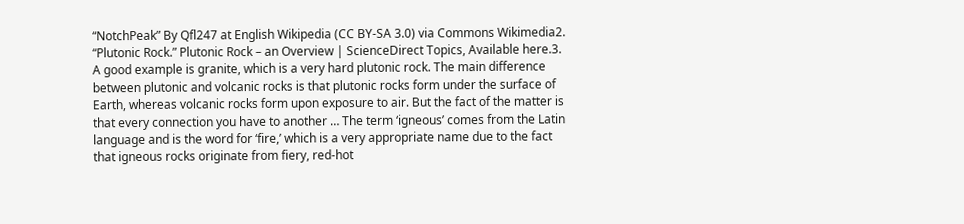“NotchPeak” By Qfl247 at English Wikipedia (CC BY-SA 3.0) via Commons Wikimedia2. “Plutonic Rock.” Plutonic Rock – an Overview | ScienceDirect Topics, Available here.3. A good example is granite, which is a very hard plutonic rock. The main difference between plutonic and volcanic rocks is that plutonic rocks form under the surface of Earth, whereas volcanic rocks form upon exposure to air. But the fact of the matter is that every connection you have to another … The term ‘igneous’ comes from the Latin language and is the word for ‘fire,’ which is a very appropriate name due to the fact that igneous rocks originate from fiery, red-hot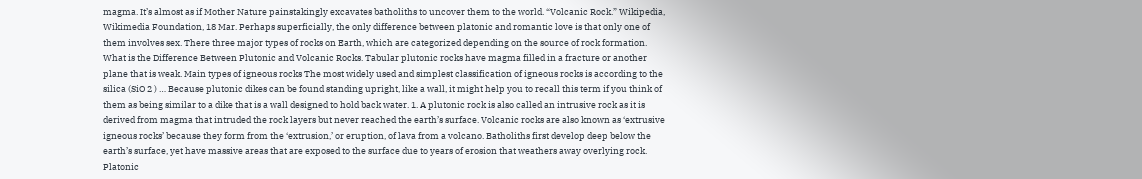magma. It’s almost as if Mother Nature painstakingly excavates batholiths to uncover them to the world. “Volcanic Rock.” Wikipedia, Wikimedia Foundation, 18 Mar. Perhaps superficially, the only difference between platonic and romantic love is that only one of them involves sex. There three major types of rocks on Earth, which are categorized depending on the source of rock formation. What is the Difference Between Plutonic and Volcanic Rocks. Tabular plutonic rocks have magma filled in a fracture or another plane that is weak. Main types of igneous rocks The most widely used and simplest classification of igneous rocks is according to the silica (SiO 2 ) … Because plutonic dikes can be found standing upright, like a wall, it might help you to recall this term if you think of them as being similar to a dike that is a wall designed to hold back water. 1. A plutonic rock is also called an intrusive rock as it is derived from magma that intruded the rock layers but never reached the earth’s surface. Volcanic rocks are also known as ‘extrusive igneous rocks’ because they form from the ‘extrusion,’ or eruption, of lava from a volcano. Batholiths first develop deep below the earth’s surface, yet have massive areas that are exposed to the surface due to years of erosion that weathers away overlying rock. Platonic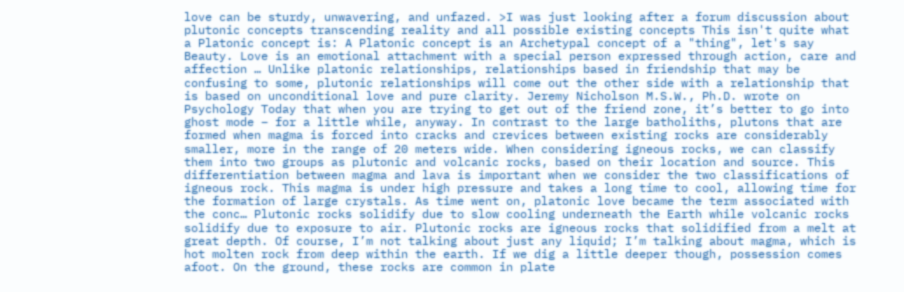love can be sturdy, unwavering, and unfazed. >I was just looking after a forum discussion about plutonic concepts transcending reality and all possible existing concepts This isn't quite what a Platonic concept is: A Platonic concept is an Archetypal concept of a "thing", let's say Beauty. Love is an emotional attachment with a special person expressed through action, care and affection … Unlike platonic relationships, relationships based in friendship that may be confusing to some, plutonic relationships will come out the other side with a relationship that is based on unconditional love and pure clarity. Jeremy Nicholson M.S.W., Ph.D. wrote on Psychology Today that when you are trying to get out of the friend zone, it’s better to go into ghost mode – for a little while, anyway. In contrast to the large batholiths, plutons that are formed when magma is forced into cracks and crevices between existing rocks are considerably smaller, more in the range of 20 meters wide. When considering igneous rocks, we can classify them into two groups as plutonic and volcanic rocks, based on their location and source. This differentiation between magma and lava is important when we consider the two classifications of igneous rock. This magma is under high pressure and takes a long time to cool, allowing time for the formation of large crystals. As time went on, platonic love became the term associated with the conc… Plutonic rocks solidify due to slow cooling underneath the Earth while volcanic rocks solidify due to exposure to air. Plutonic rocks are igneous rocks that solidified from a melt at great depth. Of course, I’m not talking about just any liquid; I’m talking about magma, which is hot molten rock from deep within the earth. If we dig a little deeper though, possession comes afoot. On the ground, these rocks are common in plate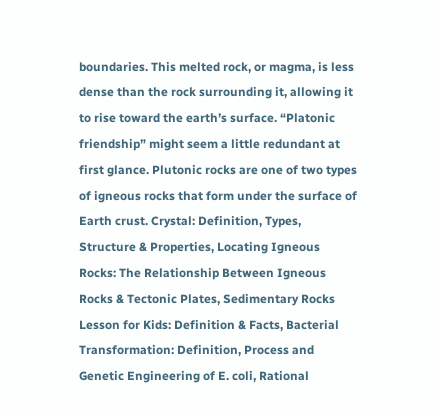boundaries. This melted rock, or magma, is less dense than the rock surrounding it, allowing it to rise toward the earth’s surface. “Platonic friendship” might seem a little redundant at first glance. Plutonic rocks are one of two types of igneous rocks that form under the surface of Earth crust. Crystal: Definition, Types, Structure & Properties, Locating Igneous Rocks: The Relationship Between Igneous Rocks & Tectonic Plates, Sedimentary Rocks Lesson for Kids: Definition & Facts, Bacterial Transformation: Definition, Process and Genetic Engineering of E. coli, Rational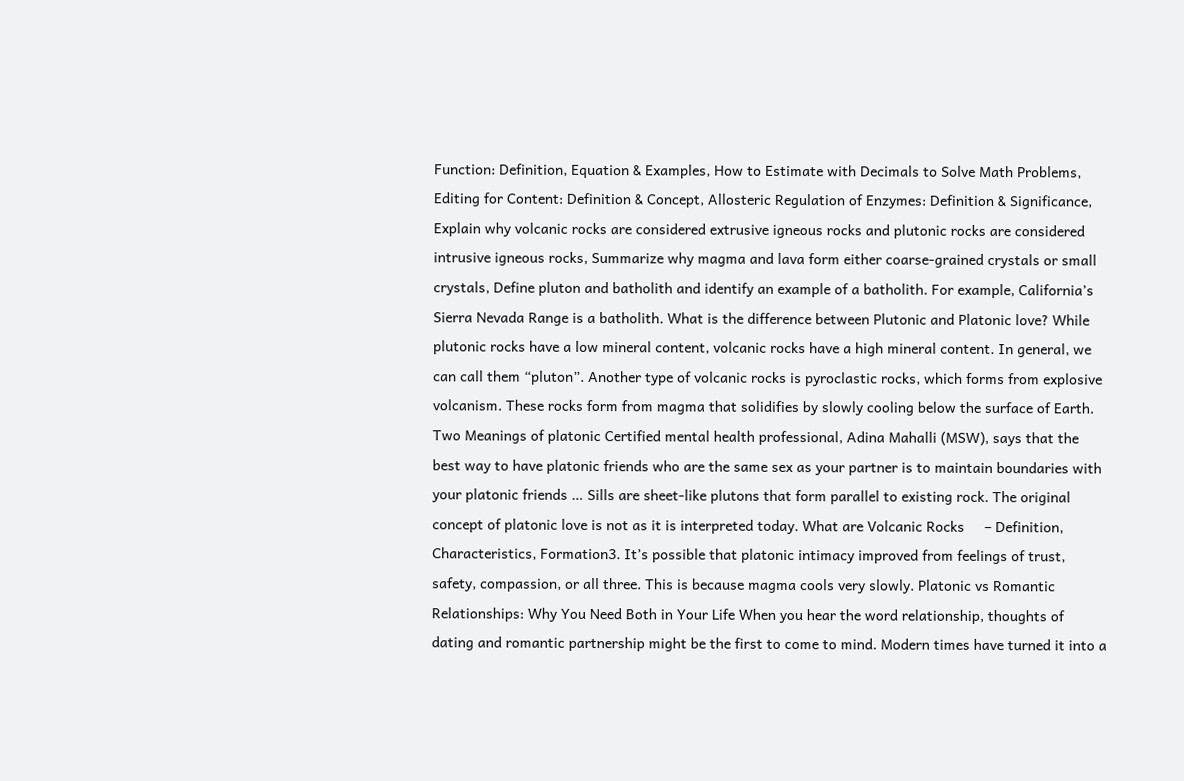Function: Definition, Equation & Examples, How to Estimate with Decimals to Solve Math Problems, Editing for Content: Definition & Concept, Allosteric Regulation of Enzymes: Definition & Significance, Explain why volcanic rocks are considered extrusive igneous rocks and plutonic rocks are considered intrusive igneous rocks, Summarize why magma and lava form either coarse-grained crystals or small crystals, Define pluton and batholith and identify an example of a batholith. For example, California’s Sierra Nevada Range is a batholith. What is the difference between Plutonic and Platonic love? While plutonic rocks have a low mineral content, volcanic rocks have a high mineral content. In general, we can call them “pluton”. Another type of volcanic rocks is pyroclastic rocks, which forms from explosive volcanism. These rocks form from magma that solidifies by slowly cooling below the surface of Earth. Two Meanings of platonic Certified mental health professional, Adina Mahalli (MSW), says that the best way to have platonic friends who are the same sex as your partner is to maintain boundaries with your platonic friends … Sills are sheet-like plutons that form parallel to existing rock. The original concept of platonic love is not as it is interpreted today. What are Volcanic Rocks     – Definition, Characteristics, Formation3. It’s possible that platonic intimacy improved from feelings of trust, safety, compassion, or all three. This is because magma cools very slowly. Platonic vs Romantic Relationships: Why You Need Both in Your Life When you hear the word relationship, thoughts of dating and romantic partnership might be the first to come to mind. Modern times have turned it into a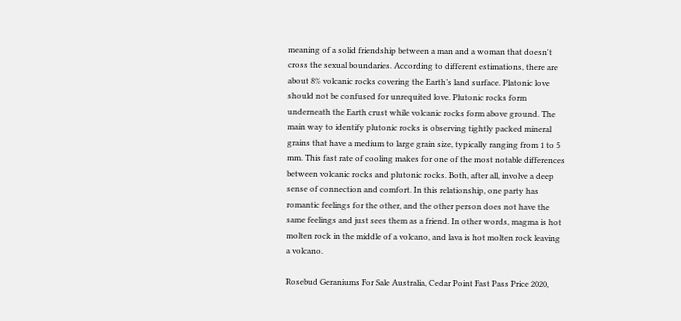meaning of a solid friendship between a man and a woman that doesn't cross the sexual boundaries. According to different estimations, there are about 8% volcanic rocks covering the Earth’s land surface. Platonic love should not be confused for unrequited love. Plutonic rocks form underneath the Earth crust while volcanic rocks form above ground. The main way to identify plutonic rocks is observing tightly packed mineral grains that have a medium to large grain size, typically ranging from 1 to 5 mm. This fast rate of cooling makes for one of the most notable differences between volcanic rocks and plutonic rocks. Both, after all, involve a deep sense of connection and comfort. In this relationship, one party has romantic feelings for the other, and the other person does not have the same feelings and just sees them as a friend. In other words, magma is hot molten rock in the middle of a volcano, and lava is hot molten rock leaving a volcano.

Rosebud Geraniums For Sale Australia, Cedar Point Fast Pass Price 2020,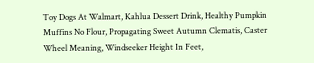Toy Dogs At Walmart, Kahlua Dessert Drink, Healthy Pumpkin Muffins No Flour, Propagating Sweet Autumn Clematis, Caster Wheel Meaning, Windseeker Height In Feet,